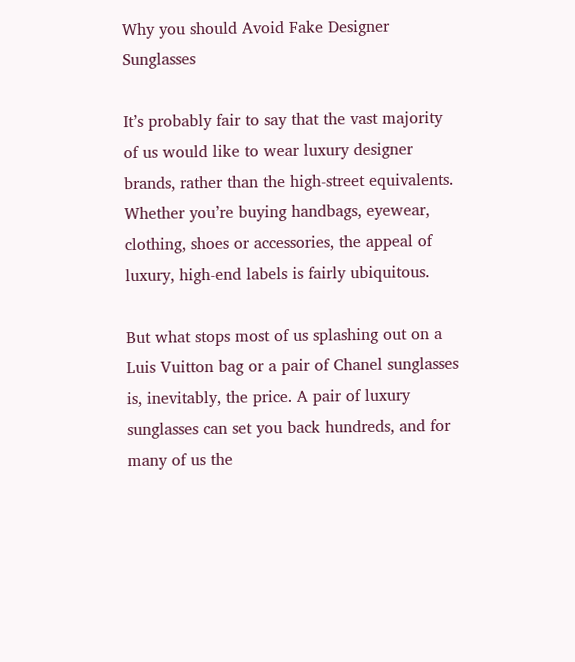Why you should Avoid Fake Designer Sunglasses

It’s probably fair to say that the vast majority of us would like to wear luxury designer brands, rather than the high-street equivalents. Whether you’re buying handbags, eyewear, clothing, shoes or accessories, the appeal of luxury, high-end labels is fairly ubiquitous.

But what stops most of us splashing out on a Luis Vuitton bag or a pair of Chanel sunglasses is, inevitably, the price. A pair of luxury sunglasses can set you back hundreds, and for many of us the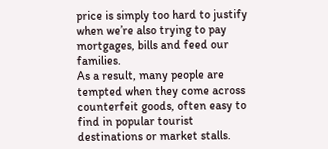price is simply too hard to justify when we’re also trying to pay mortgages, bills and feed our families.
As a result, many people are tempted when they come across counterfeit goods, often easy to find in popular tourist destinations or market stalls.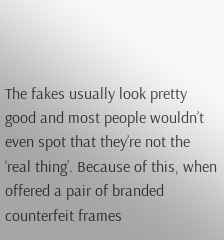The fakes usually look pretty good and most people wouldn’t even spot that they’re not the ‘real thing’. Because of this, when offered a pair of branded counterfeit frames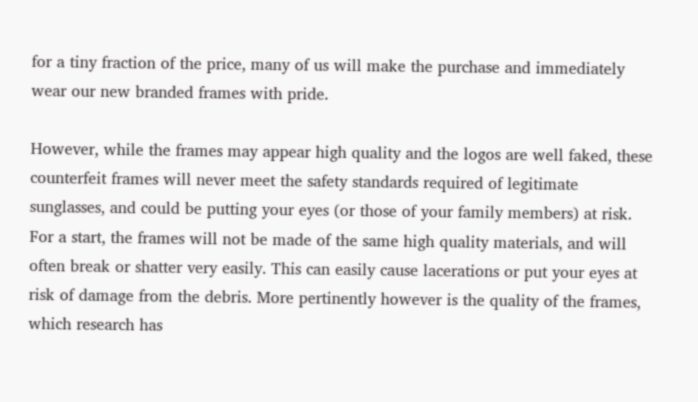for a tiny fraction of the price, many of us will make the purchase and immediately wear our new branded frames with pride.

However, while the frames may appear high quality and the logos are well faked, these counterfeit frames will never meet the safety standards required of legitimate sunglasses, and could be putting your eyes (or those of your family members) at risk.
For a start, the frames will not be made of the same high quality materials, and will often break or shatter very easily. This can easily cause lacerations or put your eyes at risk of damage from the debris. More pertinently however is the quality of the frames, which research has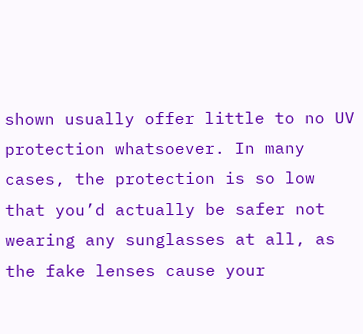shown usually offer little to no UV protection whatsoever. In many cases, the protection is so low that you’d actually be safer not wearing any sunglasses at all, as the fake lenses cause your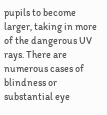pupils to become larger, taking in more of the dangerous UV rays. There are numerous cases of blindness or substantial eye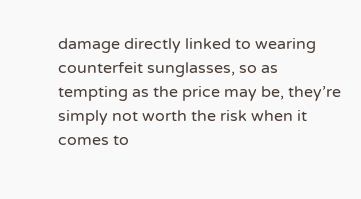damage directly linked to wearing counterfeit sunglasses, so as tempting as the price may be, they’re simply not worth the risk when it comes to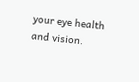your eye health and vision.